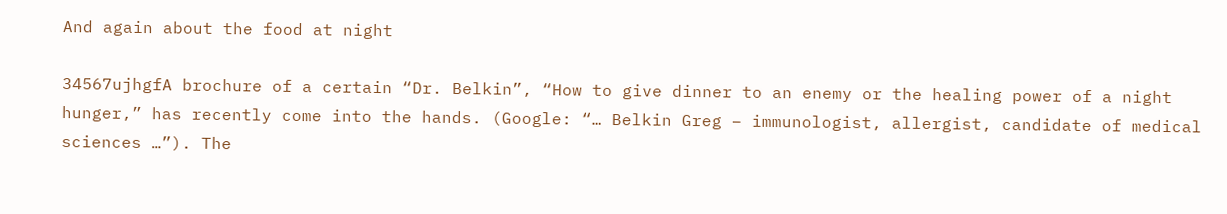And again about the food at night

34567ujhgfA brochure of a certain “Dr. Belkin”, “How to give dinner to an enemy or the healing power of a night hunger,” has recently come into the hands. (Google: “… Belkin Greg – immunologist, allergist, candidate of medical sciences …”). The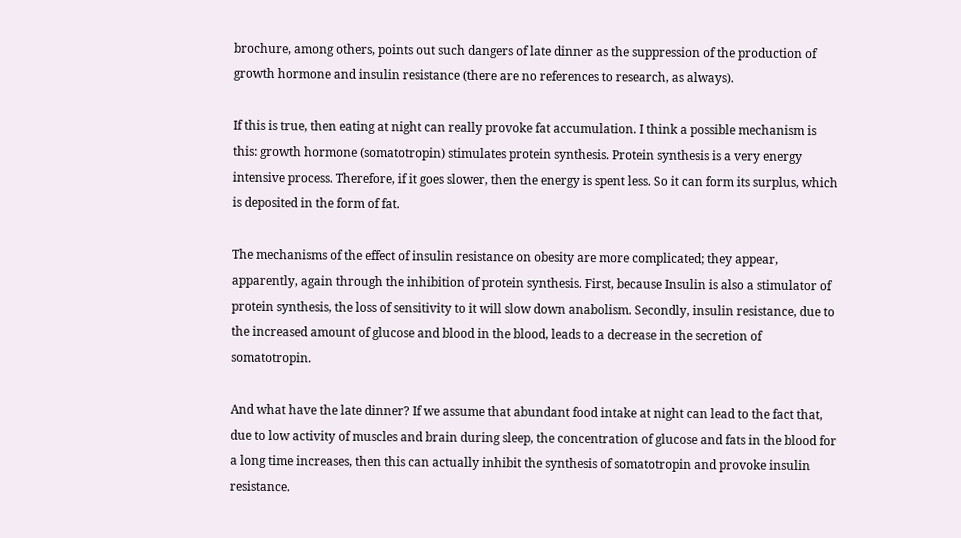brochure, among others, points out such dangers of late dinner as the suppression of the production of growth hormone and insulin resistance (there are no references to research, as always).

If this is true, then eating at night can really provoke fat accumulation. I think a possible mechanism is this: growth hormone (somatotropin) stimulates protein synthesis. Protein synthesis is a very energy intensive process. Therefore, if it goes slower, then the energy is spent less. So it can form its surplus, which is deposited in the form of fat.

The mechanisms of the effect of insulin resistance on obesity are more complicated; they appear, apparently, again through the inhibition of protein synthesis. First, because Insulin is also a stimulator of protein synthesis, the loss of sensitivity to it will slow down anabolism. Secondly, insulin resistance, due to the increased amount of glucose and blood in the blood, leads to a decrease in the secretion of somatotropin.

And what have the late dinner? If we assume that abundant food intake at night can lead to the fact that, due to low activity of muscles and brain during sleep, the concentration of glucose and fats in the blood for a long time increases, then this can actually inhibit the synthesis of somatotropin and provoke insulin resistance.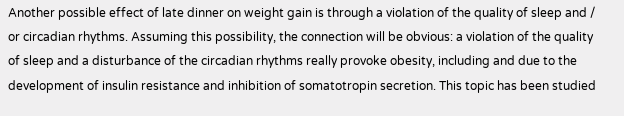Another possible effect of late dinner on weight gain is through a violation of the quality of sleep and / or circadian rhythms. Assuming this possibility, the connection will be obvious: a violation of the quality of sleep and a disturbance of the circadian rhythms really provoke obesity, including and due to the development of insulin resistance and inhibition of somatotropin secretion. This topic has been studied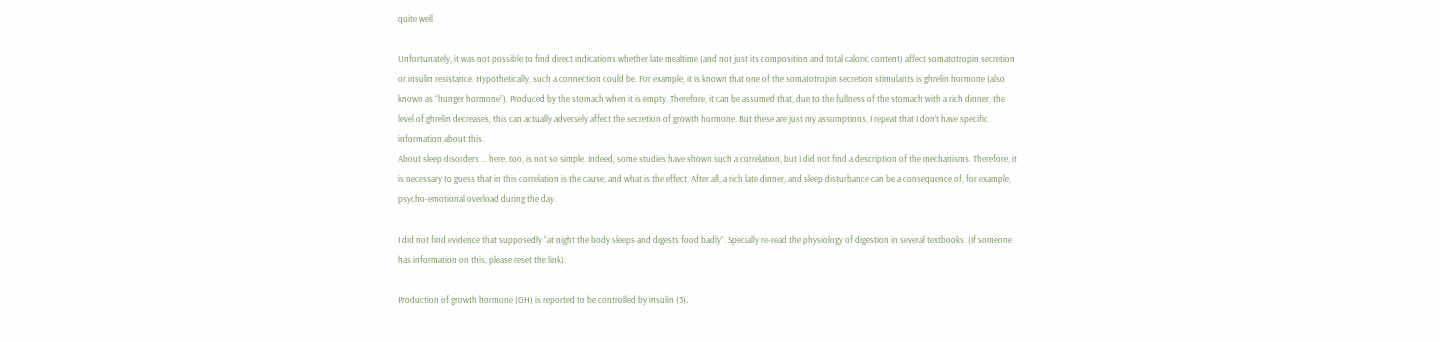quite well.

Unfortunately, it was not possible to find direct indications whether late mealtime (and not just its composition and total caloric content) affect somatotropin secretion or insulin resistance. Hypothetically, such a connection could be. For example, it is known that one of the somatotropin secretion stimulants is ghrelin hormone (also known as “hunger hormone”). Produced by the stomach when it is empty. Therefore, it can be assumed that, due to the fullness of the stomach with a rich dinner, the level of ghrelin decreases, this can actually adversely affect the secretion of growth hormone. But these are just my assumptions, I repeat that I don’t have specific information about this.
About sleep disorders … here, too, is not so simple. Indeed, some studies have shown such a correlation, but I did not find a description of the mechanisms. Therefore, it is necessary to guess that in this correlation is the cause, and what is the effect. After all, a rich late dinner, and sleep disturbance can be a consequence of, for example, psycho-emotional overload during the day.

I did not find evidence that supposedly “at night the body sleeps and digests food badly”. Specially re-read the physiology of digestion in several textbooks. (If someone has information on this, please reset the link).

Production of growth hormone (GH) is reported to be controlled by insulin (3).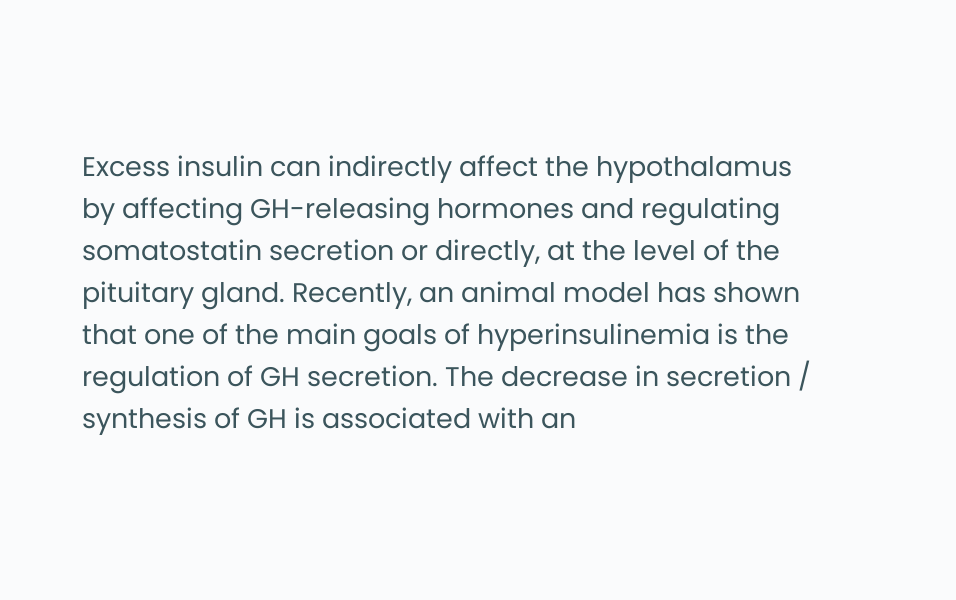Excess insulin can indirectly affect the hypothalamus by affecting GH-releasing hormones and regulating somatostatin secretion or directly, at the level of the pituitary gland. Recently, an animal model has shown that one of the main goals of hyperinsulinemia is the regulation of GH secretion. The decrease in secretion / synthesis of GH is associated with an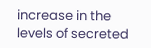increase in the levels of secreted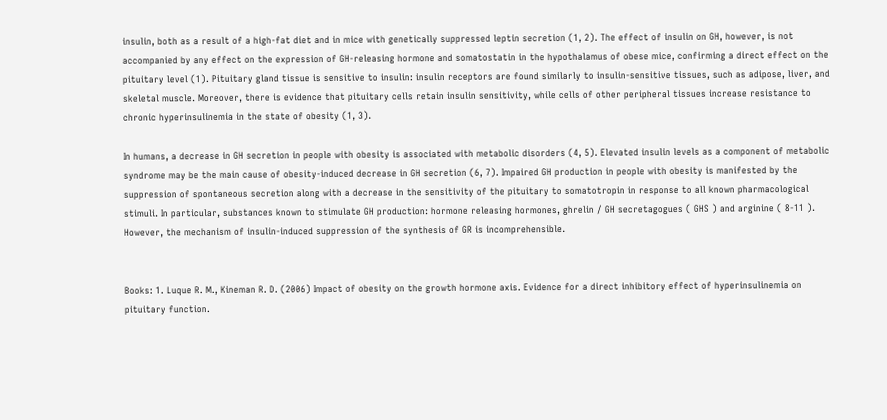insulin, both as a result of a high-fat diet and in mice with genetically suppressed leptin secretion (1, 2). The effect of insulin on GH, however, is not accompanied by any effect on the expression of GH-releasing hormone and somatostatin in the hypothalamus of obese mice, confirming a direct effect on the pituitary level (1). Pituitary gland tissue is sensitive to insulin: insulin receptors are found similarly to insulin-sensitive tissues, such as adipose, liver, and skeletal muscle. Moreover, there is evidence that pituitary cells retain insulin sensitivity, while cells of other peripheral tissues increase resistance to chronic hyperinsulinemia in the state of obesity (1, 3).

In humans, a decrease in GH secretion in people with obesity is associated with metabolic disorders (4, 5). Elevated insulin levels as a component of metabolic syndrome may be the main cause of obesity-induced decrease in GH secretion (6, 7). Impaired GH production in people with obesity is manifested by the suppression of spontaneous secretion along with a decrease in the sensitivity of the pituitary to somatotropin in response to all known pharmacological stimuli. In particular, substances known to stimulate GH production: hormone releasing hormones, ghrelin / GH secretagogues ( GHS ) and arginine ( 8-11 ). However, the mechanism of insulin-induced suppression of the synthesis of GR is incomprehensible.


Books: 1. Luque R. M., Kineman R. D. (2006) Impact of obesity on the growth hormone axis. Evidence for a direct inhibitory effect of hyperinsulinemia on pituitary function.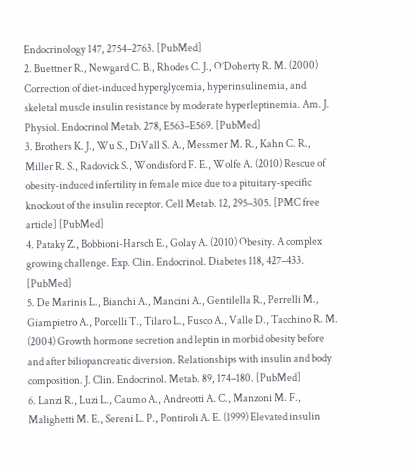Endocrinology 147, 2754–2763. [PubMed]
2. Buettner R., Newgard C. B., Rhodes C. J., O’Doherty R. M. (2000) Correction of diet-induced hyperglycemia, hyperinsulinemia, and skeletal muscle insulin resistance by moderate hyperleptinemia. Am. J. Physiol. Endocrinol Metab. 278, E563–E569. [PubMed]
3. Brothers K. J., Wu S., DiVall S. A., Messmer M. R., Kahn C. R., Miller R. S., Radovick S., Wondisford F. E., Wolfe A. (2010) Rescue of obesity-induced infertility in female mice due to a pituitary-specific knockout of the insulin receptor. Cell Metab. 12, 295–305. [PMC free article] [PubMed]
4. Pataky Z., Bobbioni-Harsch E., Golay A. (2010) Obesity. A complex growing challenge. Exp. Clin. Endocrinol. Diabetes 118, 427–433. [PubMed]
5. De Marinis L., Bianchi A., Mancini A., Gentilella R., Perrelli M., Giampietro A., Porcelli T., Tilaro L., Fusco A., Valle D., Tacchino R. M. (2004) Growth hormone secretion and leptin in morbid obesity before and after biliopancreatic diversion. Relationships with insulin and body composition. J. Clin. Endocrinol. Metab. 89, 174–180. [PubMed]
6. Lanzi R., Luzi L., Caumo A., Andreotti A. C., Manzoni M. F., Malighetti M. E., Sereni L. P., Pontiroli A. E. (1999) Elevated insulin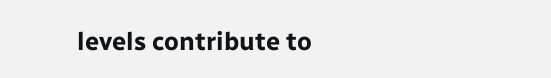levels contribute to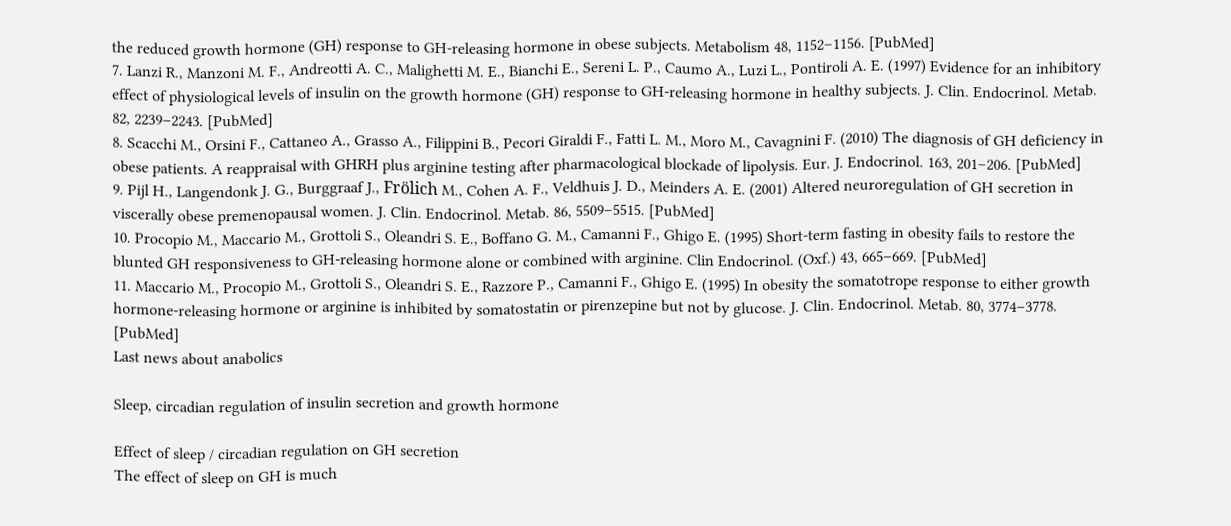the reduced growth hormone (GH) response to GH-releasing hormone in obese subjects. Metabolism 48, 1152–1156. [PubMed]
7. Lanzi R., Manzoni M. F., Andreotti A. C., Malighetti M. E., Bianchi E., Sereni L. P., Caumo A., Luzi L., Pontiroli A. E. (1997) Evidence for an inhibitory effect of physiological levels of insulin on the growth hormone (GH) response to GH-releasing hormone in healthy subjects. J. Clin. Endocrinol. Metab. 82, 2239–2243. [PubMed]
8. Scacchi M., Orsini F., Cattaneo A., Grasso A., Filippini B., Pecori Giraldi F., Fatti L. M., Moro M., Cavagnini F. (2010) The diagnosis of GH deficiency in obese patients. A reappraisal with GHRH plus arginine testing after pharmacological blockade of lipolysis. Eur. J. Endocrinol. 163, 201–206. [PubMed]
9. Pijl H., Langendonk J. G., Burggraaf J., Frölich M., Cohen A. F., Veldhuis J. D., Meinders A. E. (2001) Altered neuroregulation of GH secretion in viscerally obese premenopausal women. J. Clin. Endocrinol. Metab. 86, 5509–5515. [PubMed]
10. Procopio M., Maccario M., Grottoli S., Oleandri S. E., Boffano G. M., Camanni F., Ghigo E. (1995) Short-term fasting in obesity fails to restore the blunted GH responsiveness to GH-releasing hormone alone or combined with arginine. Clin Endocrinol. (Oxf.) 43, 665–669. [PubMed]
11. Maccario M., Procopio M., Grottoli S., Oleandri S. E., Razzore P., Camanni F., Ghigo E. (1995) In obesity the somatotrope response to either growth hormone-releasing hormone or arginine is inhibited by somatostatin or pirenzepine but not by glucose. J. Clin. Endocrinol. Metab. 80, 3774–3778. [PubMed]
Last news about anabolics

Sleep, circadian regulation of insulin secretion and growth hormone

Effect of sleep / circadian regulation on GH secretion
The effect of sleep on GH is much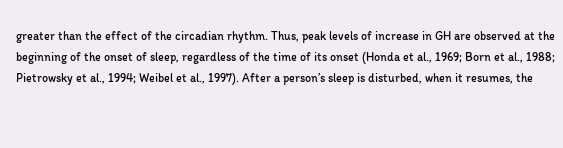greater than the effect of the circadian rhythm. Thus, peak levels of increase in GH are observed at the beginning of the onset of sleep, regardless of the time of its onset (Honda et al., 1969; Born et al., 1988; Pietrowsky et al., 1994; Weibel et al., 1997). After a person’s sleep is disturbed, when it resumes, the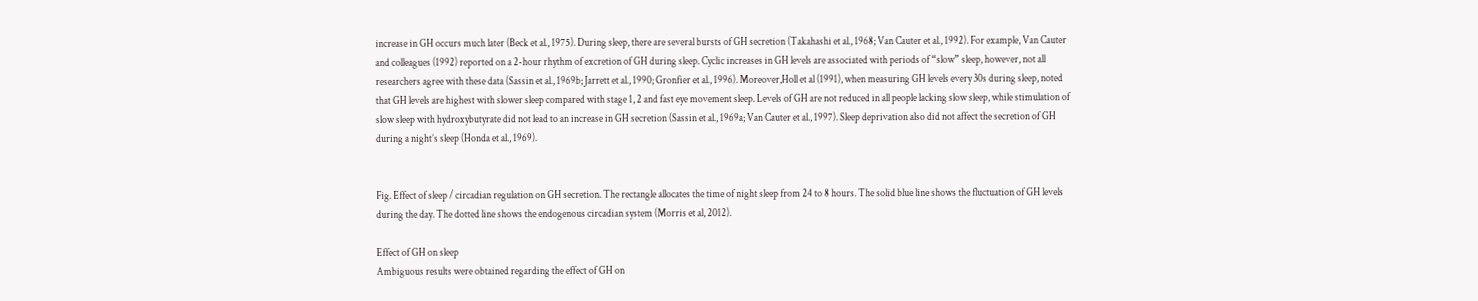increase in GH occurs much later (Beck et al., 1975). During sleep, there are several bursts of GH secretion (Takahashi et al., 1968; Van Cauter et al., 1992). For example, Van Cauter and colleagues (1992) reported on a 2-hour rhythm of excretion of GH during sleep. Cyclic increases in GH levels are associated with periods of “slow” sleep, however, not all researchers agree with these data (Sassin et al., 1969b; Jarrett et al., 1990; Gronfier et al., 1996). Moreover,Holl et al (1991), when measuring GH levels every 30s during sleep, noted that GH levels are highest with slower sleep compared with stage 1, 2 and fast eye movement sleep. Levels of GH are not reduced in all people lacking slow sleep, while stimulation of slow sleep with hydroxybutyrate did not lead to an increase in GH secretion (Sassin et al., 1969a; Van Cauter et al., 1997). Sleep deprivation also did not affect the secretion of GH during a night’s sleep (Honda et al., 1969).


Fig. Effect of sleep / circadian regulation on GH secretion. The rectangle allocates the time of night sleep from 24 to 8 hours. The solid blue line shows the fluctuation of GH levels during the day. The dotted line shows the endogenous circadian system (Morris et al, 2012).

Effect of GH on sleep
Ambiguous results were obtained regarding the effect of GH on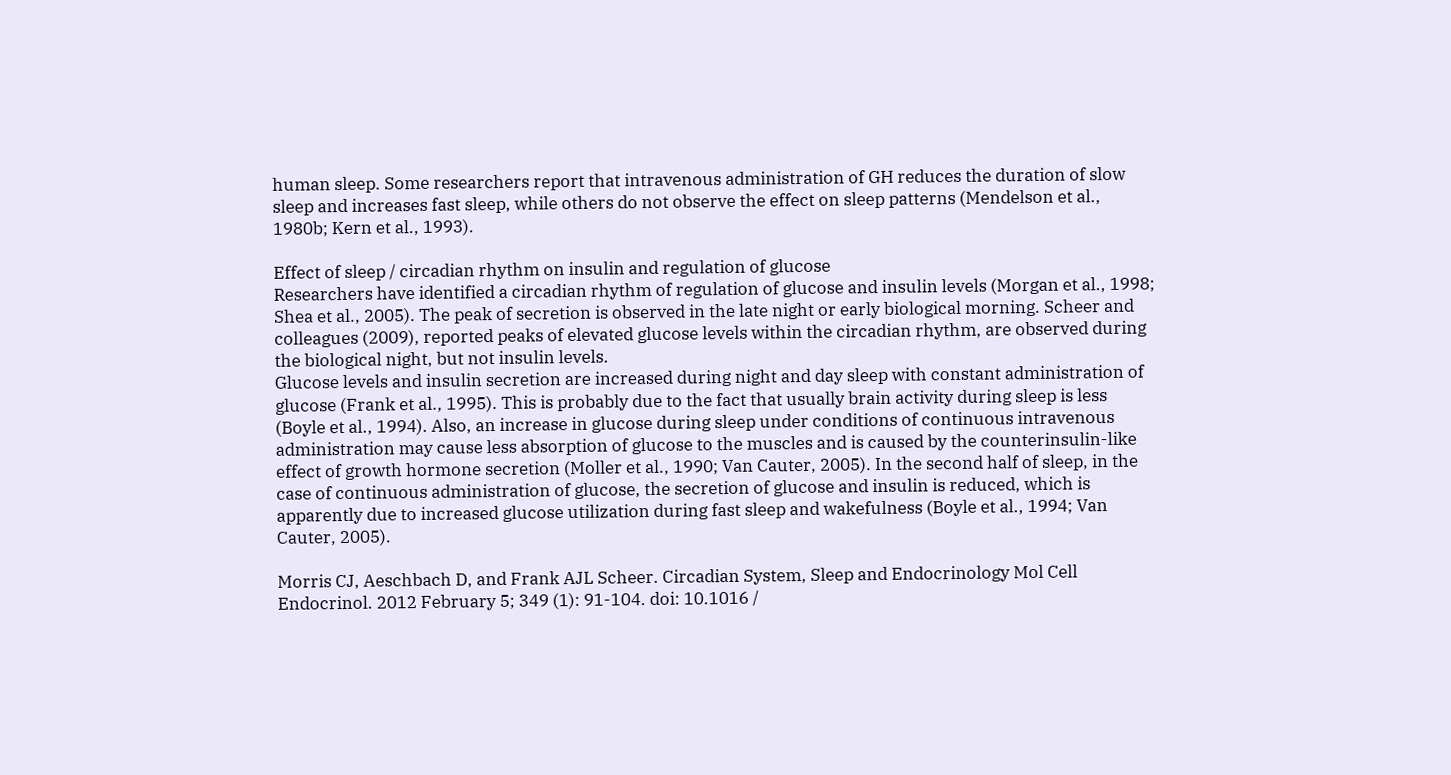human sleep. Some researchers report that intravenous administration of GH reduces the duration of slow sleep and increases fast sleep, while others do not observe the effect on sleep patterns (Mendelson et al., 1980b; Kern et al., 1993).

Effect of sleep / circadian rhythm on insulin and regulation of glucose
Researchers have identified a circadian rhythm of regulation of glucose and insulin levels (Morgan et al., 1998; Shea et al., 2005). The peak of secretion is observed in the late night or early biological morning. Scheer and colleagues (2009), reported peaks of elevated glucose levels within the circadian rhythm, are observed during the biological night, but not insulin levels.
Glucose levels and insulin secretion are increased during night and day sleep with constant administration of glucose (Frank et al., 1995). This is probably due to the fact that usually brain activity during sleep is less (Boyle et al., 1994). Also, an increase in glucose during sleep under conditions of continuous intravenous administration may cause less absorption of glucose to the muscles and is caused by the counterinsulin-like effect of growth hormone secretion (Moller et al., 1990; Van Cauter, 2005). In the second half of sleep, in the case of continuous administration of glucose, the secretion of glucose and insulin is reduced, which is apparently due to increased glucose utilization during fast sleep and wakefulness (Boyle et al., 1994; Van Cauter, 2005).

Morris CJ, Aeschbach D, and Frank AJL Scheer. Circadian System, Sleep and Endocrinology Mol Cell Endocrinol. 2012 February 5; 349 (1): 91-104. doi: 10.1016 /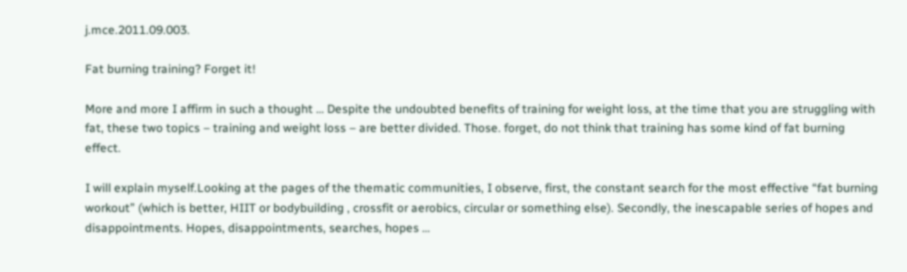j.mce.2011.09.003.

Fat burning training? Forget it!

More and more I affirm in such a thought … Despite the undoubted benefits of training for weight loss, at the time that you are struggling with fat, these two topics – training and weight loss – are better divided. Those. forget, do not think that training has some kind of fat burning effect.

I will explain myself.Looking at the pages of the thematic communities, I observe, first, the constant search for the most effective “fat burning workout” (which is better, HIIT or bodybuilding , crossfit or aerobics, circular or something else). Secondly, the inescapable series of hopes and disappointments. Hopes, disappointments, searches, hopes …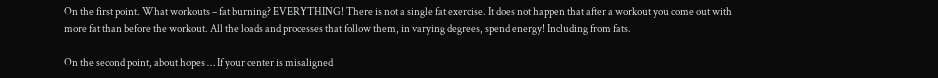On the first point. What workouts – fat burning? EVERYTHING! There is not a single fat exercise. It does not happen that after a workout you come out with more fat than before the workout. All the loads and processes that follow them, in varying degrees, spend energy! Including from fats.

On the second point, about hopes … If your center is misaligned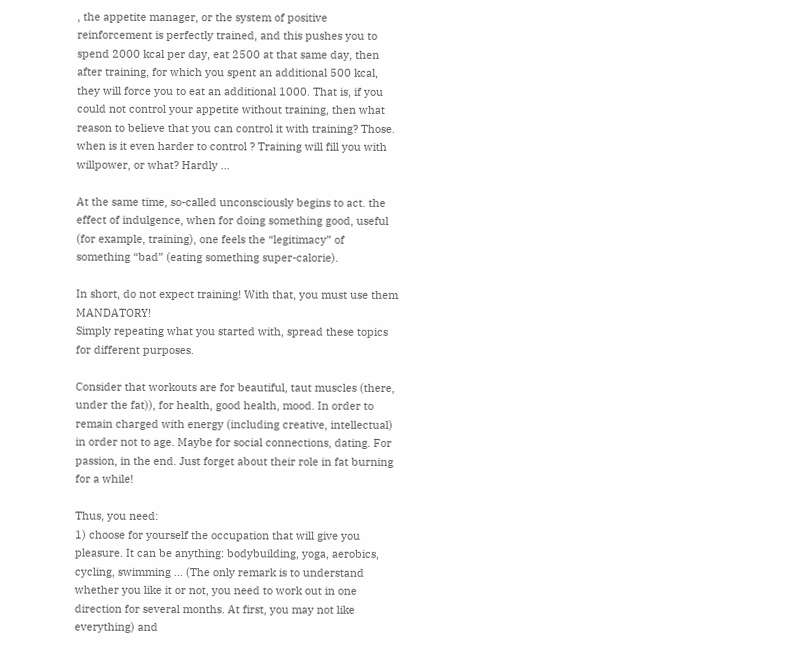, the appetite manager, or the system of positive reinforcement is perfectly trained, and this pushes you to spend 2000 kcal per day, eat 2500 at that same day, then after training, for which you spent an additional 500 kcal, they will force you to eat an additional 1000. That is, if you could not control your appetite without training, then what reason to believe that you can control it with training? Those. when is it even harder to control ? Training will fill you with willpower, or what? Hardly …

At the same time, so-called unconsciously begins to act. the effect of indulgence, when for doing something good, useful (for example, training), one feels the “legitimacy” of something “bad” (eating something super-calorie).

In short, do not expect training! With that, you must use them MANDATORY!
Simply repeating what you started with, spread these topics for different purposes.

Consider that workouts are for beautiful, taut muscles (there, under the fat)), for health, good health, mood. In order to remain charged with energy (including creative, intellectual) in order not to age. Maybe for social connections, dating. For passion, in the end. Just forget about their role in fat burning for a while!

Thus, you need:
1) choose for yourself the occupation that will give you pleasure. It can be anything: bodybuilding, yoga, aerobics, cycling, swimming … (The only remark is to understand whether you like it or not, you need to work out in one direction for several months. At first, you may not like everything) and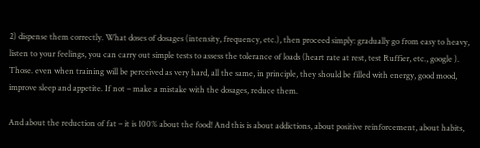2) dispense them correctly. What doses of dosages (intensity, frequency, etc.), then proceed simply: gradually go from easy to heavy, listen to your feelings, you can carry out simple tests to assess the tolerance of loads (heart rate at rest, test Ruffier, etc., google ). Those. even when training will be perceived as very hard, all the same, in principle, they should be filled with energy, good mood, improve sleep and appetite. If not – make a mistake with the dosages, reduce them.

And about the reduction of fat – it is 100% about the food! And this is about addictions, about positive reinforcement, about habits,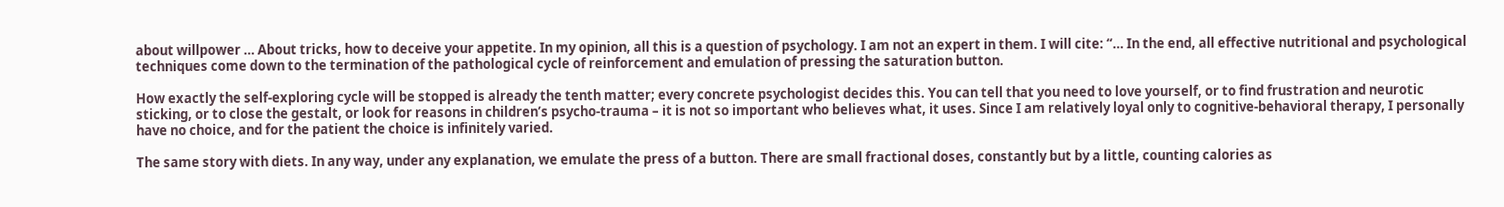about willpower … About tricks, how to deceive your appetite. In my opinion, all this is a question of psychology. I am not an expert in them. I will cite: “… In the end, all effective nutritional and psychological techniques come down to the termination of the pathological cycle of reinforcement and emulation of pressing the saturation button.

How exactly the self-exploring cycle will be stopped is already the tenth matter; every concrete psychologist decides this. You can tell that you need to love yourself, or to find frustration and neurotic sticking, or to close the gestalt, or look for reasons in children’s psycho-trauma – it is not so important who believes what, it uses. Since I am relatively loyal only to cognitive-behavioral therapy, I personally have no choice, and for the patient the choice is infinitely varied.

The same story with diets. In any way, under any explanation, we emulate the press of a button. There are small fractional doses, constantly but by a little, counting calories as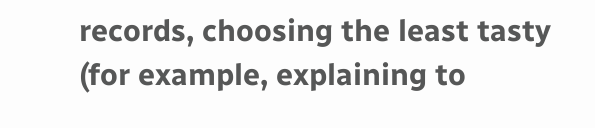records, choosing the least tasty (for example, explaining to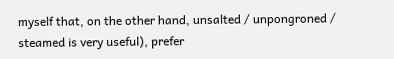myself that, on the other hand, unsalted / unpongroned / steamed is very useful), prefer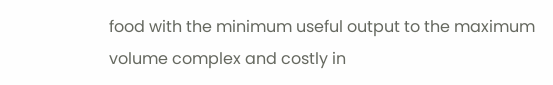food with the minimum useful output to the maximum volume complex and costly in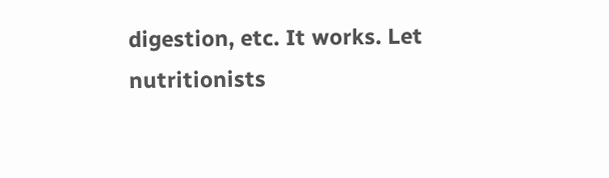digestion, etc. It works. Let nutritionists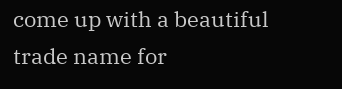come up with a beautiful trade name for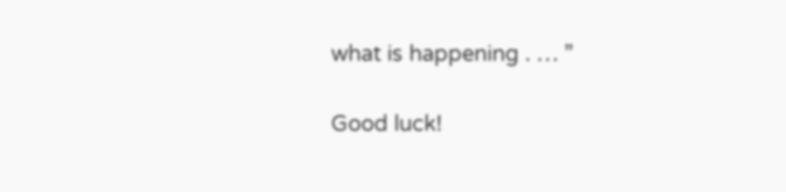what is happening . … ”

Good luck!